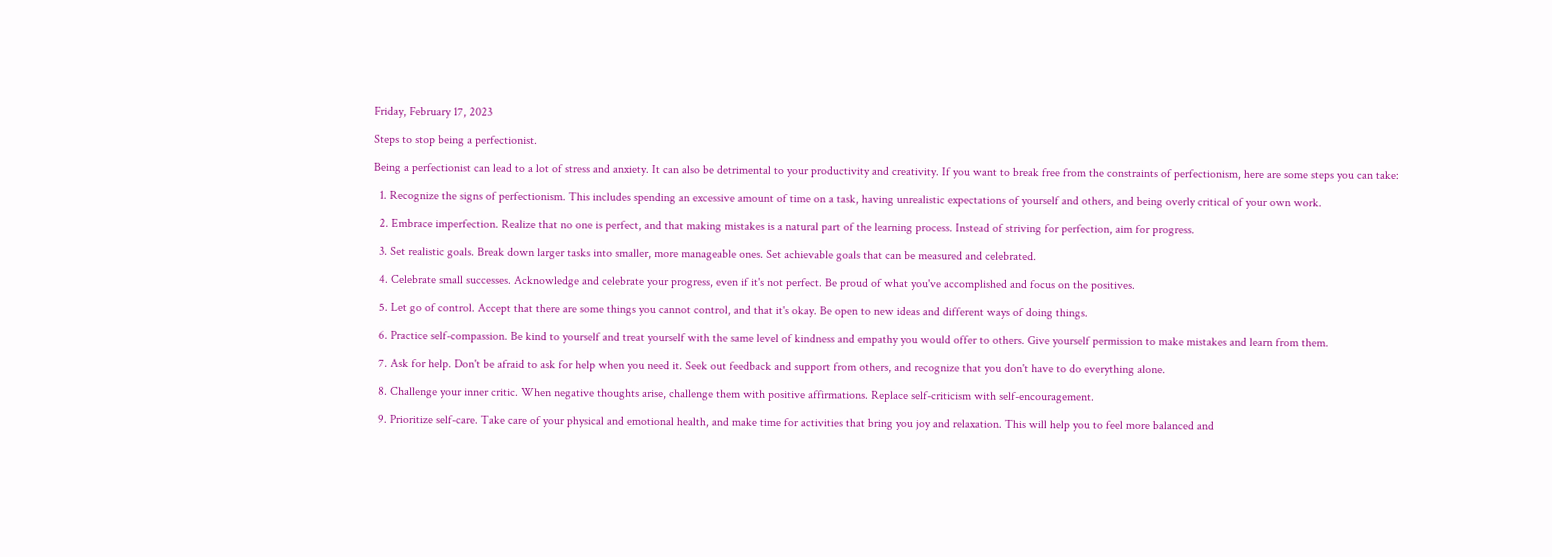Friday, February 17, 2023

Steps to stop being a perfectionist.

Being a perfectionist can lead to a lot of stress and anxiety. It can also be detrimental to your productivity and creativity. If you want to break free from the constraints of perfectionism, here are some steps you can take:

  1. Recognize the signs of perfectionism. This includes spending an excessive amount of time on a task, having unrealistic expectations of yourself and others, and being overly critical of your own work.

  2. Embrace imperfection. Realize that no one is perfect, and that making mistakes is a natural part of the learning process. Instead of striving for perfection, aim for progress.

  3. Set realistic goals. Break down larger tasks into smaller, more manageable ones. Set achievable goals that can be measured and celebrated.

  4. Celebrate small successes. Acknowledge and celebrate your progress, even if it's not perfect. Be proud of what you've accomplished and focus on the positives.

  5. Let go of control. Accept that there are some things you cannot control, and that it's okay. Be open to new ideas and different ways of doing things.

  6. Practice self-compassion. Be kind to yourself and treat yourself with the same level of kindness and empathy you would offer to others. Give yourself permission to make mistakes and learn from them.

  7. Ask for help. Don't be afraid to ask for help when you need it. Seek out feedback and support from others, and recognize that you don't have to do everything alone.

  8. Challenge your inner critic. When negative thoughts arise, challenge them with positive affirmations. Replace self-criticism with self-encouragement.

  9. Prioritize self-care. Take care of your physical and emotional health, and make time for activities that bring you joy and relaxation. This will help you to feel more balanced and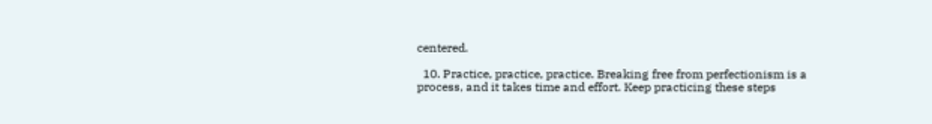centered.

  10. Practice, practice, practice. Breaking free from perfectionism is a process, and it takes time and effort. Keep practicing these steps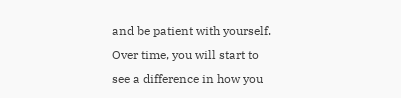and be patient with yourself. Over time, you will start to see a difference in how you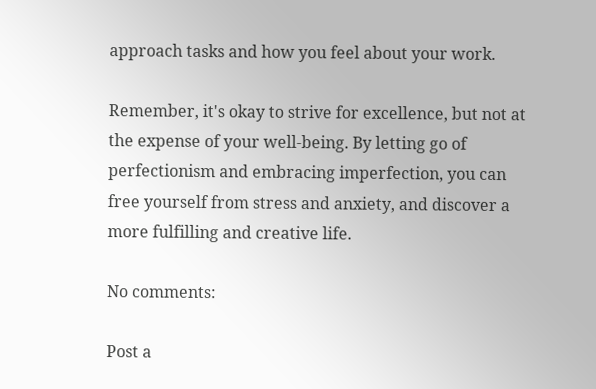approach tasks and how you feel about your work.

Remember, it's okay to strive for excellence, but not at the expense of your well-being. By letting go of perfectionism and embracing imperfection, you can free yourself from stress and anxiety, and discover a more fulfilling and creative life.

No comments:

Post a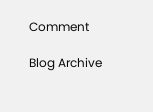Comment

Blog Archive